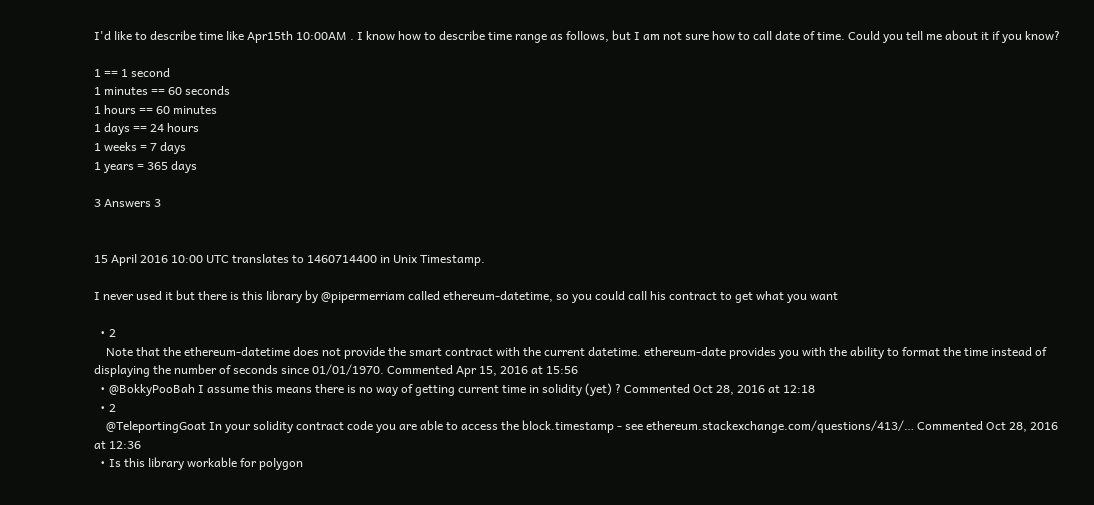I'd like to describe time like Apr15th 10:00AM . I know how to describe time range as follows, but I am not sure how to call date of time. Could you tell me about it if you know?

1 == 1 second
1 minutes == 60 seconds
1 hours == 60 minutes
1 days == 24 hours
1 weeks = 7 days
1 years = 365 days

3 Answers 3


15 April 2016 10:00 UTC translates to 1460714400 in Unix Timestamp.

I never used it but there is this library by @pipermerriam called ethereum-datetime, so you could call his contract to get what you want

  • 2
    Note that the ethereum-datetime does not provide the smart contract with the current datetime. ethereum-date provides you with the ability to format the time instead of displaying the number of seconds since 01/01/1970. Commented Apr 15, 2016 at 15:56
  • @BokkyPooBah I assume this means there is no way of getting current time in solidity (yet) ? Commented Oct 28, 2016 at 12:18
  • 2
    @TeleportingGoat In your solidity contract code you are able to access the block.timestamp - see ethereum.stackexchange.com/questions/413/… Commented Oct 28, 2016 at 12:36
  • Is this library workable for polygon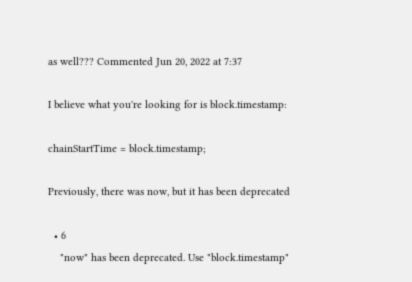as well??? Commented Jun 20, 2022 at 7:37

I believe what you're looking for is block.timestamp:

chainStartTime = block.timestamp;

Previously, there was now, but it has been deprecated

  • 6
    "now" has been deprecated. Use "block.timestamp"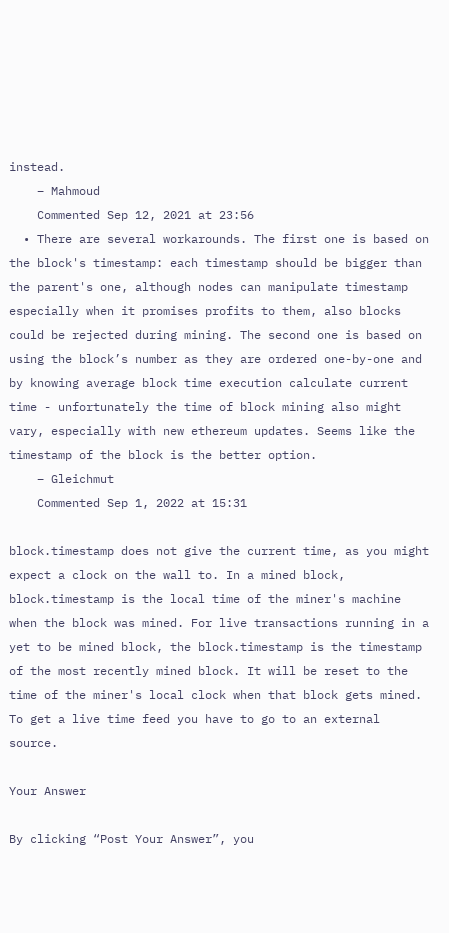instead.
    – Mahmoud
    Commented Sep 12, 2021 at 23:56
  • There are several workarounds. The first one is based on the block's timestamp: each timestamp should be bigger than the parent's one, although nodes can manipulate timestamp especially when it promises profits to them, also blocks could be rejected during mining. The second one is based on using the block’s number as they are ordered one-by-one and by knowing average block time execution calculate current time - unfortunately the time of block mining also might vary, especially with new ethereum updates. Seems like the timestamp of the block is the better option.
    – Gleichmut
    Commented Sep 1, 2022 at 15:31

block.timestamp does not give the current time, as you might expect a clock on the wall to. In a mined block, block.timestamp is the local time of the miner's machine when the block was mined. For live transactions running in a yet to be mined block, the block.timestamp is the timestamp of the most recently mined block. It will be reset to the time of the miner's local clock when that block gets mined. To get a live time feed you have to go to an external source.

Your Answer

By clicking “Post Your Answer”, you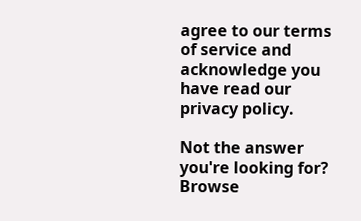agree to our terms of service and acknowledge you have read our privacy policy.

Not the answer you're looking for? Browse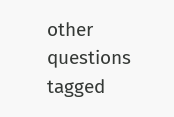other questions tagged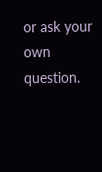or ask your own question.